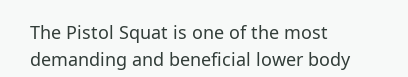The Pistol Squat is one of the most demanding and beneficial lower body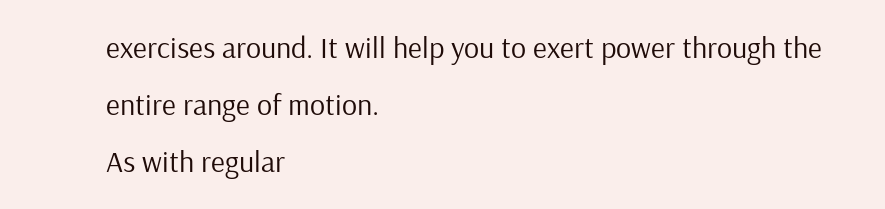exercises around. It will help you to exert power through the entire range of motion.
As with regular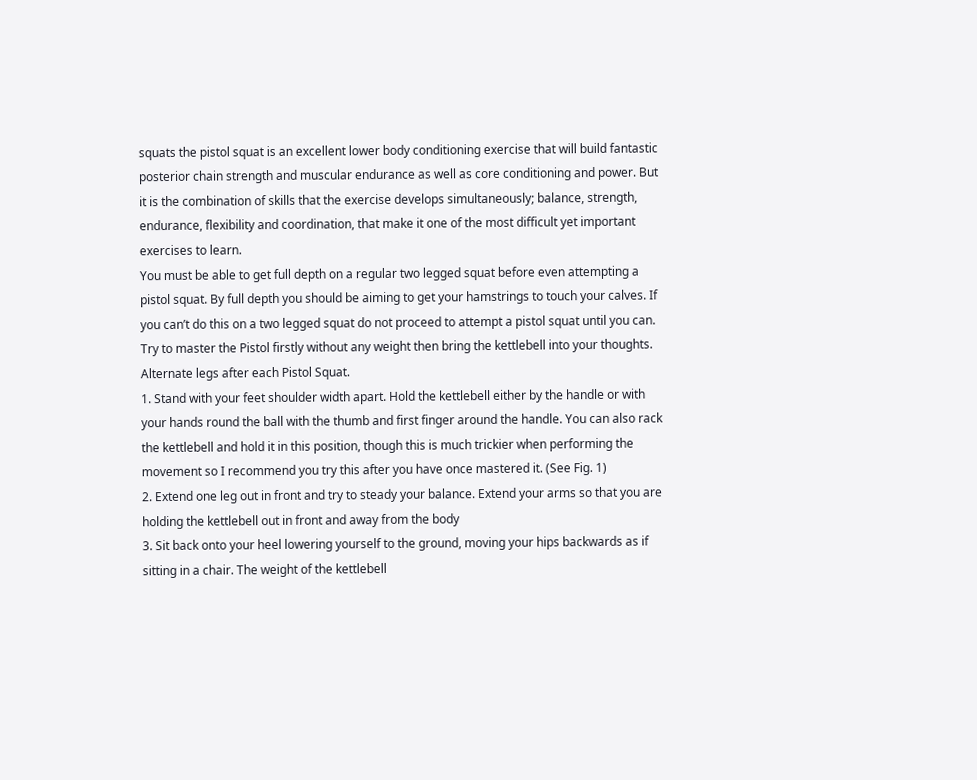squats the pistol squat is an excellent lower body conditioning exercise that will build fantastic posterior chain strength and muscular endurance as well as core conditioning and power. But it is the combination of skills that the exercise develops simultaneously; balance, strength, endurance, flexibility and coordination, that make it one of the most difficult yet important exercises to learn.
You must be able to get full depth on a regular two legged squat before even attempting a pistol squat. By full depth you should be aiming to get your hamstrings to touch your calves. If you can’t do this on a two legged squat do not proceed to attempt a pistol squat until you can. Try to master the Pistol firstly without any weight then bring the kettlebell into your thoughts. Alternate legs after each Pistol Squat.
1. Stand with your feet shoulder width apart. Hold the kettlebell either by the handle or with your hands round the ball with the thumb and first finger around the handle. You can also rack the kettlebell and hold it in this position, though this is much trickier when performing the movement so I recommend you try this after you have once mastered it. (See Fig. 1)
2. Extend one leg out in front and try to steady your balance. Extend your arms so that you are holding the kettlebell out in front and away from the body
3. Sit back onto your heel lowering yourself to the ground, moving your hips backwards as if sitting in a chair. The weight of the kettlebell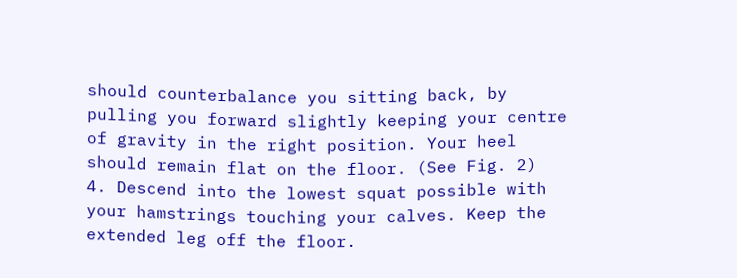should counterbalance you sitting back, by pulling you forward slightly keeping your centre of gravity in the right position. Your heel should remain flat on the floor. (See Fig. 2)
4. Descend into the lowest squat possible with your hamstrings touching your calves. Keep the extended leg off the floor.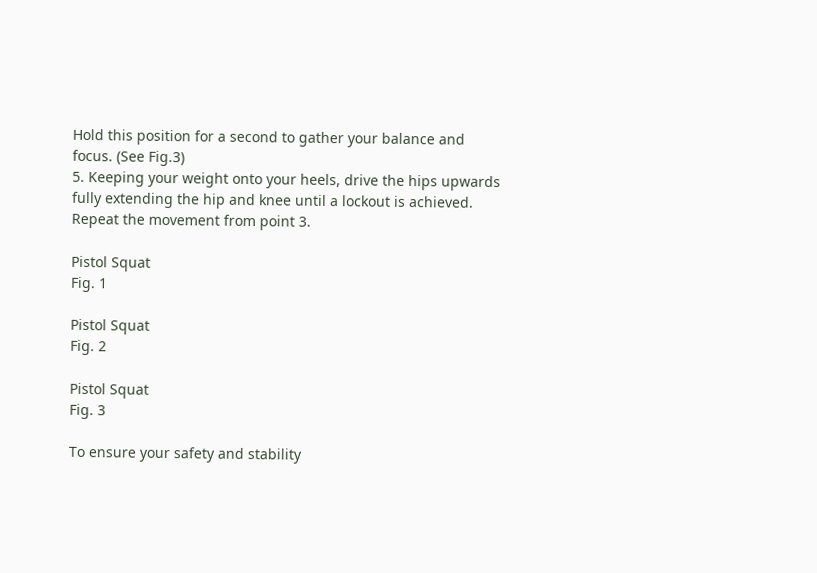Hold this position for a second to gather your balance and focus. (See Fig.3)
5. Keeping your weight onto your heels, drive the hips upwards fully extending the hip and knee until a lockout is achieved. Repeat the movement from point 3.

Pistol Squat
Fig. 1

Pistol Squat
Fig. 2

Pistol Squat
Fig. 3

To ensure your safety and stability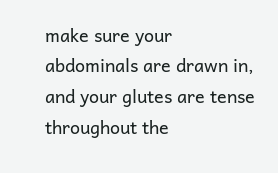make sure your abdominals are drawn in, and your glutes are tense throughout the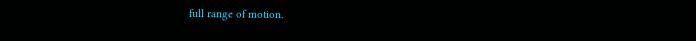full range of motion.